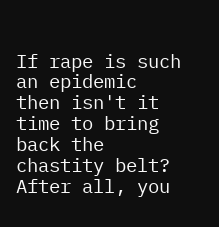If rape is such an epidemic then isn't it time to bring back the chastity belt? After all, you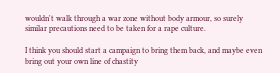wouldn't walk through a war zone without body armour, so surely similar precautions need to be taken for a rape culture.

I think you should start a campaign to bring them back, and maybe even bring out your own line of chastity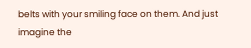belts with your smiling face on them. And just imagine the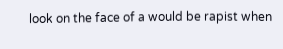look on the face of a would be rapist when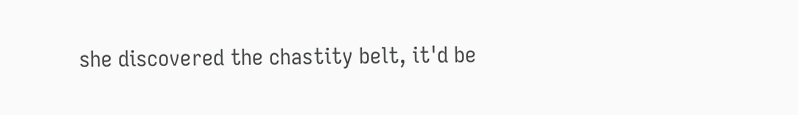she discovered the chastity belt, it'd be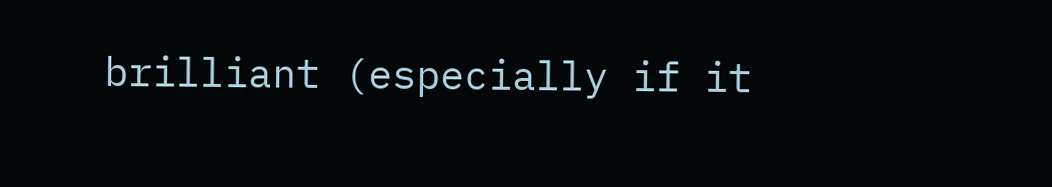brilliant (especially if it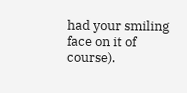had your smiling face on it of course).